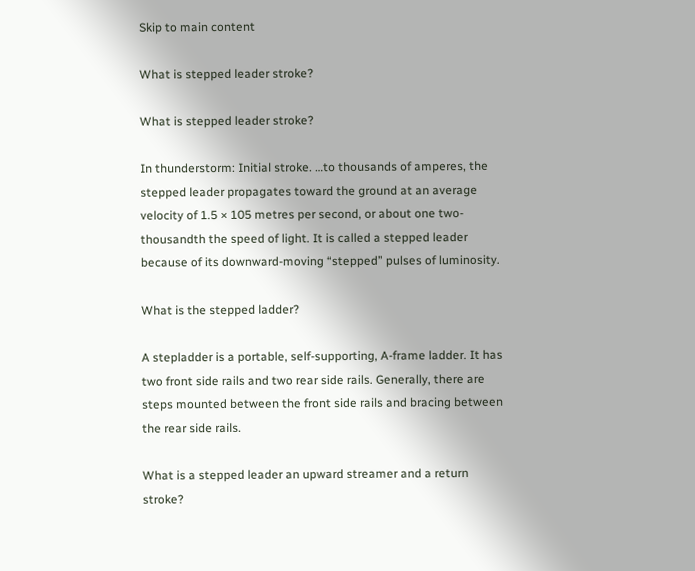Skip to main content

What is stepped leader stroke?

What is stepped leader stroke?

In thunderstorm: Initial stroke. …to thousands of amperes, the stepped leader propagates toward the ground at an average velocity of 1.5 × 105 metres per second, or about one two-thousandth the speed of light. It is called a stepped leader because of its downward-moving “stepped” pulses of luminosity.

What is the stepped ladder?

A stepladder is a portable, self-supporting, A-frame ladder. It has two front side rails and two rear side rails. Generally, there are steps mounted between the front side rails and bracing between the rear side rails.

What is a stepped leader an upward streamer and a return stroke?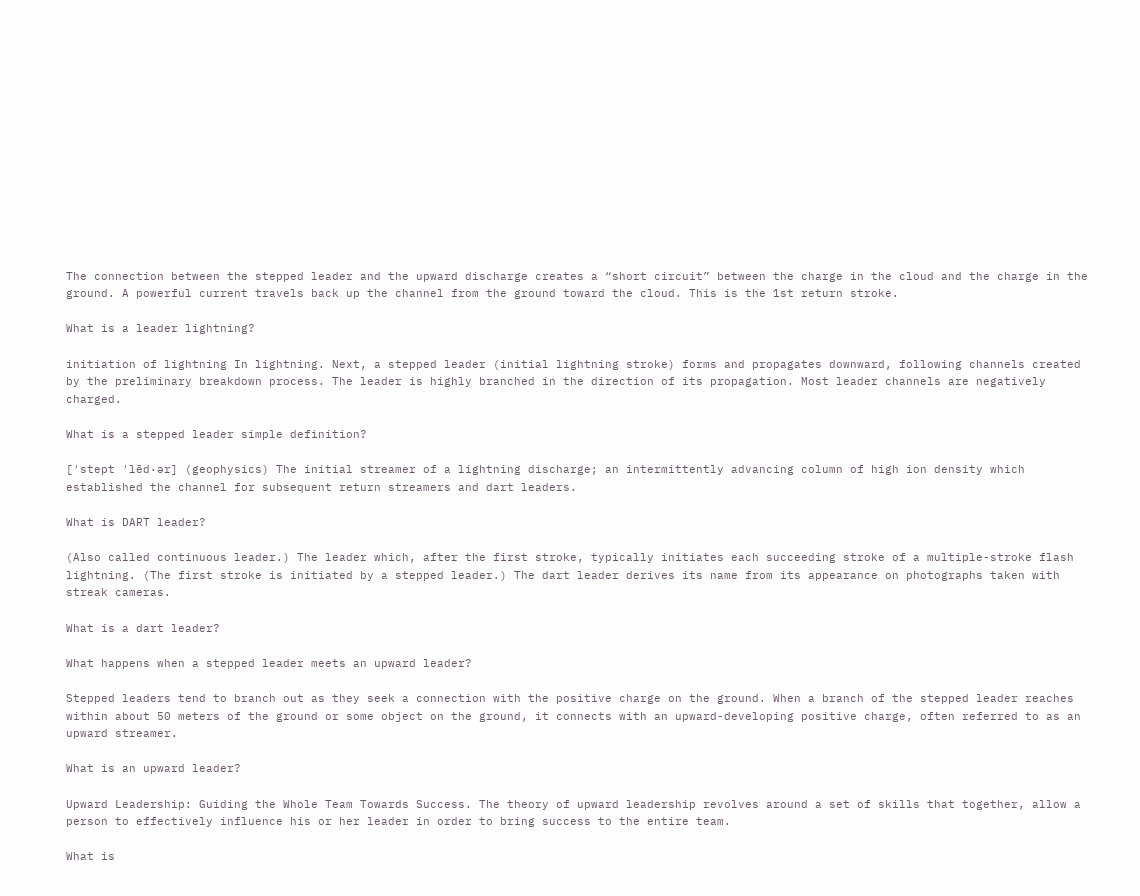The connection between the stepped leader and the upward discharge creates a “short circuit” between the charge in the cloud and the charge in the ground. A powerful current travels back up the channel from the ground toward the cloud. This is the 1st return stroke.

What is a leader lightning?

initiation of lightning In lightning. Next, a stepped leader (initial lightning stroke) forms and propagates downward, following channels created by the preliminary breakdown process. The leader is highly branched in the direction of its propagation. Most leader channels are negatively charged.

What is a stepped leader simple definition?

[′stept ′lēd·ər] (geophysics) The initial streamer of a lightning discharge; an intermittently advancing column of high ion density which established the channel for subsequent return streamers and dart leaders.

What is DART leader?

(Also called continuous leader.) The leader which, after the first stroke, typically initiates each succeeding stroke of a multiple-stroke flash lightning. (The first stroke is initiated by a stepped leader.) The dart leader derives its name from its appearance on photographs taken with streak cameras.

What is a dart leader?

What happens when a stepped leader meets an upward leader?

Stepped leaders tend to branch out as they seek a connection with the positive charge on the ground. When a branch of the stepped leader reaches within about 50 meters of the ground or some object on the ground, it connects with an upward-developing positive charge, often referred to as an upward streamer.

What is an upward leader?

Upward Leadership: Guiding the Whole Team Towards Success. The theory of upward leadership revolves around a set of skills that together, allow a person to effectively influence his or her leader in order to bring success to the entire team.

What is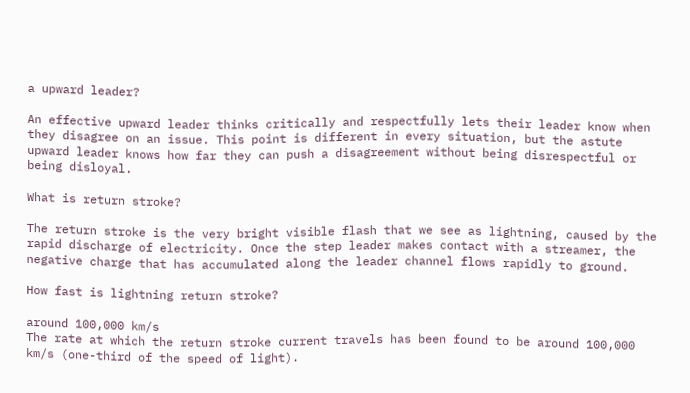a upward leader?

An effective upward leader thinks critically and respectfully lets their leader know when they disagree on an issue. This point is different in every situation, but the astute upward leader knows how far they can push a disagreement without being disrespectful or being disloyal.

What is return stroke?

The return stroke is the very bright visible flash that we see as lightning, caused by the rapid discharge of electricity. Once the step leader makes contact with a streamer, the negative charge that has accumulated along the leader channel flows rapidly to ground.

How fast is lightning return stroke?

around 100,000 km/s
The rate at which the return stroke current travels has been found to be around 100,000 km/s (one-third of the speed of light).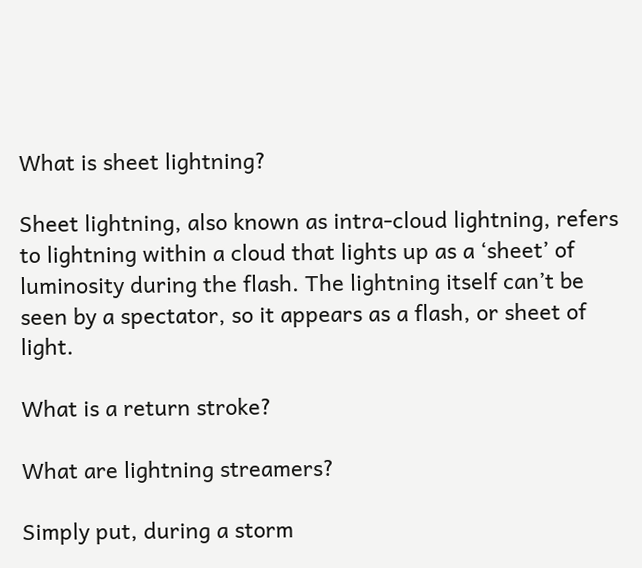What is sheet lightning?

Sheet lightning, also known as intra-cloud lightning, refers to lightning within a cloud that lights up as a ‘sheet’ of luminosity during the flash. The lightning itself can’t be seen by a spectator, so it appears as a flash, or sheet of light.

What is a return stroke?

What are lightning streamers?

Simply put, during a storm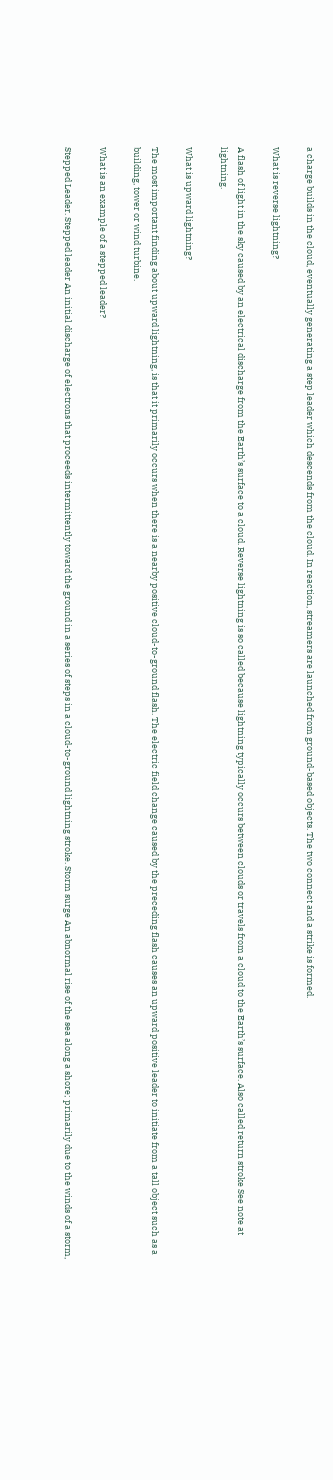a charge builds in the cloud, eventually generating a step leader which descends from the cloud. In reaction, streamers are launched from ground-based objects. The two connect and a strike is formed.

What is reverse lightning?

A flash of light in the sky caused by an electrical discharge from the Earth’s surface to a cloud. Reverse lightning is so called because lightning typically occurs between clouds or travels from a cloud to the Earth’s surface. Also called return stroke See note at lightning.

What is upward lightning?

The most important finding about upward lightning, is that it primarily occurs when there is a nearby positive cloud-to-ground flash. The electric field change caused by the preceding flash causes an upward positive leader to initiate from a tall object such as a building, tower or wind turbine.

What is an example of a stepped leader?

Stepped Leader. Stepped leader An initial discharge of electrons that proceeds intermittently toward the ground in a series of steps in a cloud-to-ground lightning stroke. Storm surge An abnormal rise of the sea along a shore; primarily due to the winds of a storm,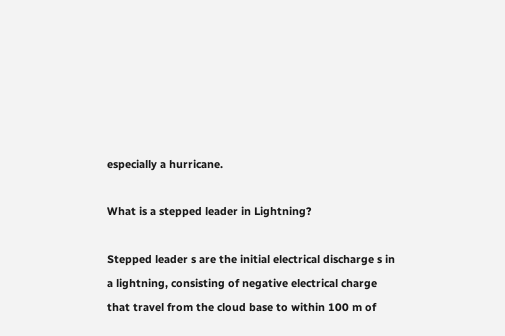especially a hurricane.

What is a stepped leader in Lightning?

Stepped leader s are the initial electrical discharge s in a lightning, consisting of negative electrical charge that travel from the cloud base to within 100 m of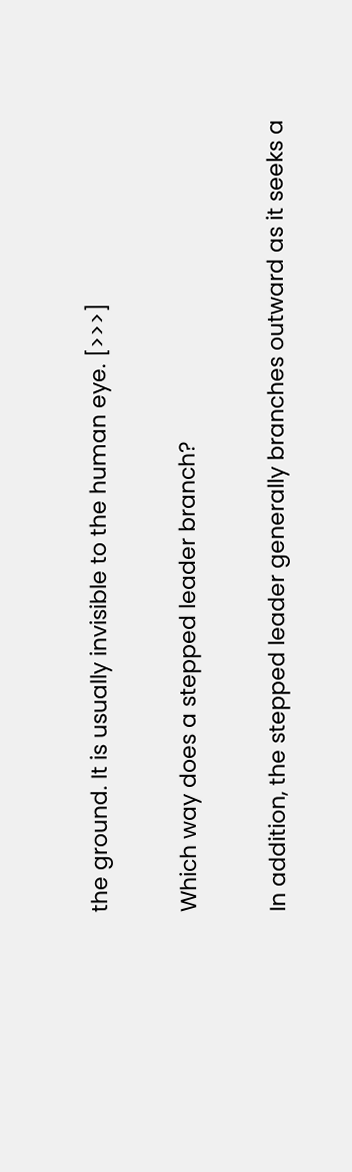the ground. It is usually invisible to the human eye. [>>>]

Which way does a stepped leader branch?

In addition, the stepped leader generally branches outward as it seeks a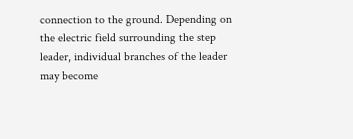connection to the ground. Depending on the electric field surrounding the step leader, individual branches of the leader may become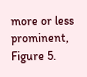more or less prominent, Figure 5.